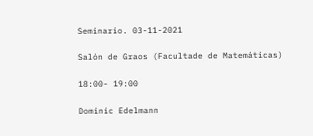Seminario. 03-11-2021

Salón de Graos (Facultade de Matemáticas)

18:00- 19:00

Dominic Edelmann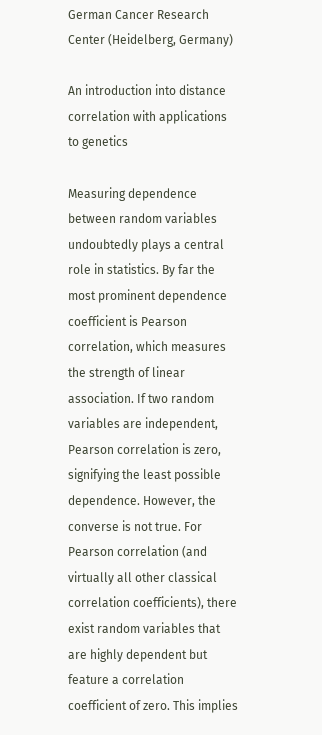German Cancer Research Center (Heidelberg, Germany)

An introduction into distance correlation with applications to genetics

Measuring dependence between random variables undoubtedly plays a central role in statistics. By far the most prominent dependence coefficient is Pearson correlation, which measures the strength of linear association. If two random variables are independent, Pearson correlation is zero, signifying the least possible dependence. However, the converse is not true. For Pearson correlation (and virtually all other classical correlation coefficients), there exist random variables that are highly dependent but feature a correlation coefficient of zero. This implies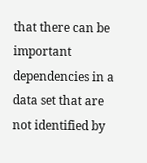that there can be important dependencies in a data set that are not identified by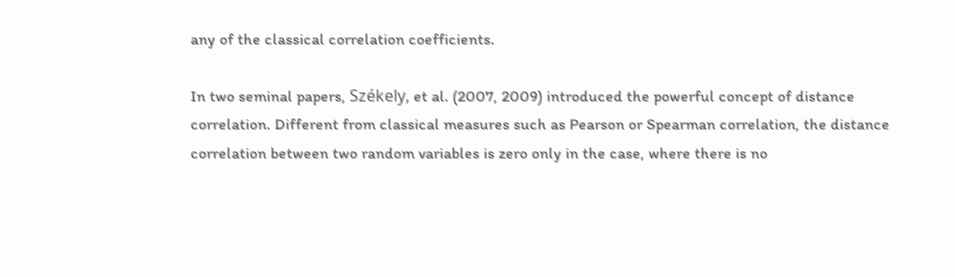any of the classical correlation coefficients.

In two seminal papers, Székely, et al. (2007, 2009) introduced the powerful concept of distance correlation. Different from classical measures such as Pearson or Spearman correlation, the distance correlation between two random variables is zero only in the case, where there is no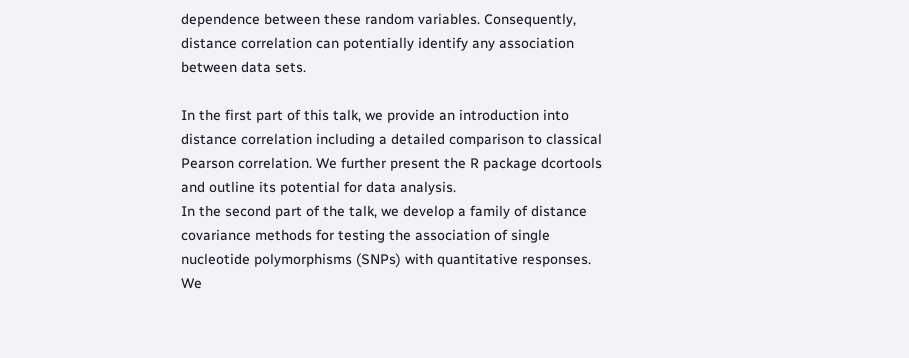dependence between these random variables. Consequently, distance correlation can potentially identify any association between data sets.

In the first part of this talk, we provide an introduction into distance correlation including a detailed comparison to classical Pearson correlation. We further present the R package dcortools and outline its potential for data analysis.
In the second part of the talk, we develop a family of distance covariance methods for testing the association of single nucleotide polymorphisms (SNPs) with quantitative responses. We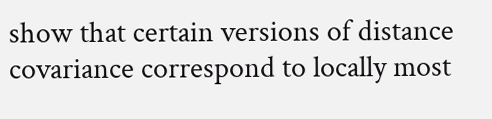show that certain versions of distance covariance correspond to locally most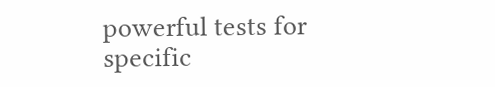powerful tests for specific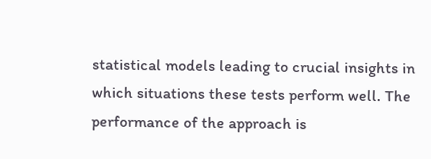statistical models leading to crucial insights in which situations these tests perform well. The performance of the approach is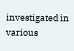investigated in various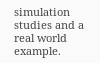simulation studies and a real world example.